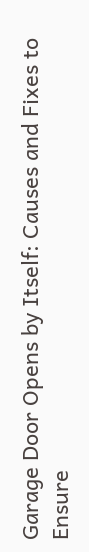Garage Door Opens by Itself: Causes and Fixes to Ensure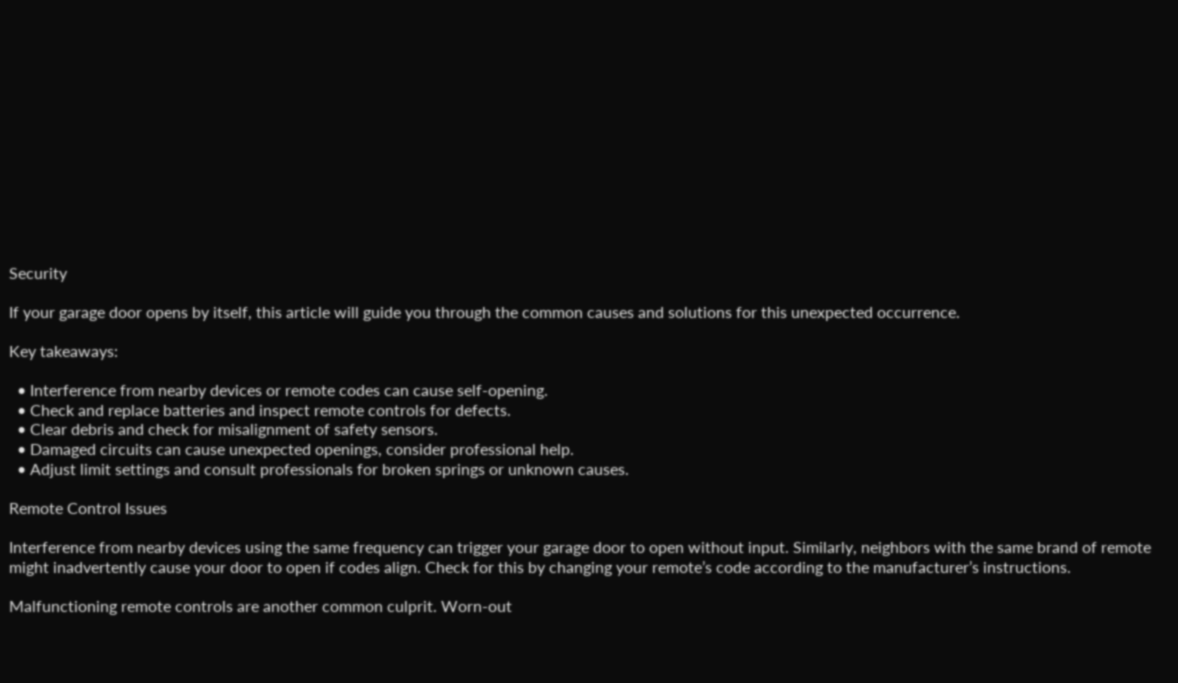Security

If your garage door opens by itself, this article will guide you through the common causes and solutions for this unexpected occurrence.

Key takeaways:

  • Interference from nearby devices or remote codes can cause self-opening.
  • Check and replace batteries and inspect remote controls for defects.
  • Clear debris and check for misalignment of safety sensors.
  • Damaged circuits can cause unexpected openings, consider professional help.
  • Adjust limit settings and consult professionals for broken springs or unknown causes.

Remote Control Issues

Interference from nearby devices using the same frequency can trigger your garage door to open without input. Similarly, neighbors with the same brand of remote might inadvertently cause your door to open if codes align. Check for this by changing your remote’s code according to the manufacturer’s instructions.

Malfunctioning remote controls are another common culprit. Worn-out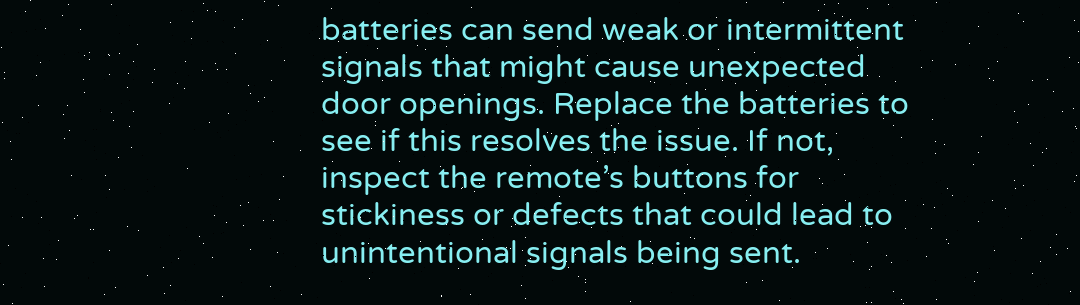batteries can send weak or intermittent signals that might cause unexpected door openings. Replace the batteries to see if this resolves the issue. If not, inspect the remote’s buttons for stickiness or defects that could lead to unintentional signals being sent.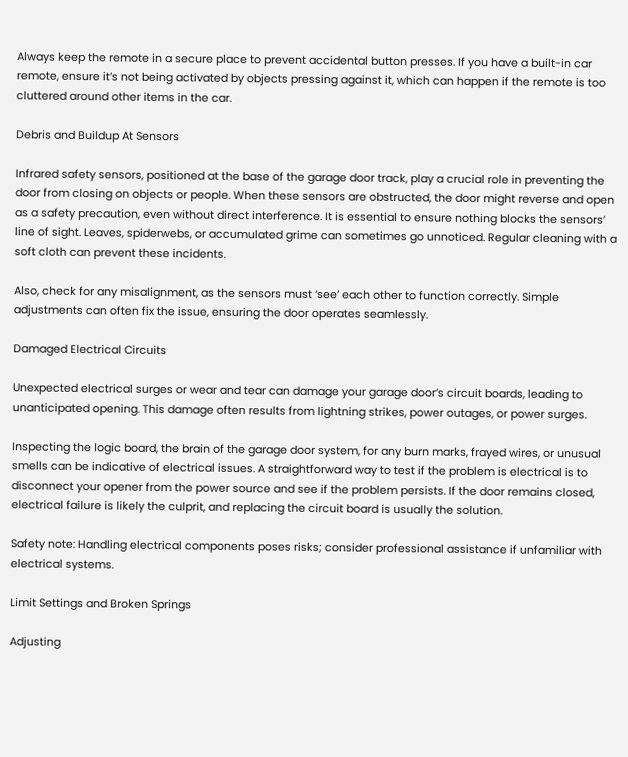Always keep the remote in a secure place to prevent accidental button presses. If you have a built-in car remote, ensure it’s not being activated by objects pressing against it, which can happen if the remote is too cluttered around other items in the car.

Debris and Buildup At Sensors

Infrared safety sensors, positioned at the base of the garage door track, play a crucial role in preventing the door from closing on objects or people. When these sensors are obstructed, the door might reverse and open as a safety precaution, even without direct interference. It is essential to ensure nothing blocks the sensors’ line of sight. Leaves, spiderwebs, or accumulated grime can sometimes go unnoticed. Regular cleaning with a soft cloth can prevent these incidents.

Also, check for any misalignment, as the sensors must ‘see’ each other to function correctly. Simple adjustments can often fix the issue, ensuring the door operates seamlessly.

Damaged Electrical Circuits

Unexpected electrical surges or wear and tear can damage your garage door’s circuit boards, leading to unanticipated opening. This damage often results from lightning strikes, power outages, or power surges.

Inspecting the logic board, the brain of the garage door system, for any burn marks, frayed wires, or unusual smells can be indicative of electrical issues. A straightforward way to test if the problem is electrical is to disconnect your opener from the power source and see if the problem persists. If the door remains closed, electrical failure is likely the culprit, and replacing the circuit board is usually the solution.

Safety note: Handling electrical components poses risks; consider professional assistance if unfamiliar with electrical systems.

Limit Settings and Broken Springs

Adjusting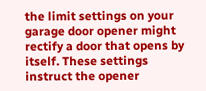the limit settings on your garage door opener might rectify a door that opens by itself. These settings instruct the opener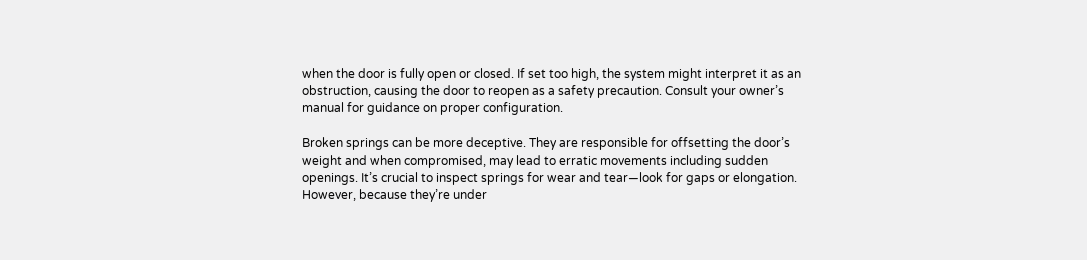when the door is fully open or closed. If set too high, the system might interpret it as an obstruction, causing the door to reopen as a safety precaution. Consult your owner’s manual for guidance on proper configuration.

Broken springs can be more deceptive. They are responsible for offsetting the door’s weight and when compromised, may lead to erratic movements including sudden openings. It’s crucial to inspect springs for wear and tear—look for gaps or elongation. However, because they’re under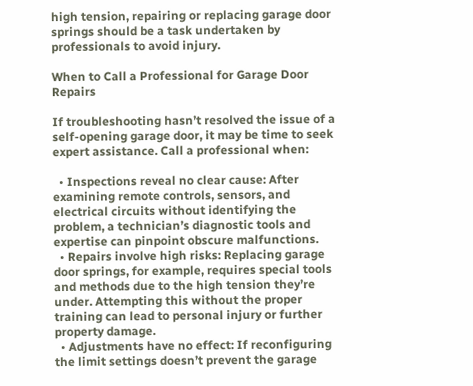high tension, repairing or replacing garage door springs should be a task undertaken by professionals to avoid injury.

When to Call a Professional for Garage Door Repairs

If troubleshooting hasn’t resolved the issue of a self-opening garage door, it may be time to seek expert assistance. Call a professional when:

  • Inspections reveal no clear cause: After examining remote controls, sensors, and electrical circuits without identifying the problem, a technician’s diagnostic tools and expertise can pinpoint obscure malfunctions.
  • Repairs involve high risks: Replacing garage door springs, for example, requires special tools and methods due to the high tension they’re under. Attempting this without the proper training can lead to personal injury or further property damage.
  • Adjustments have no effect: If reconfiguring the limit settings doesn’t prevent the garage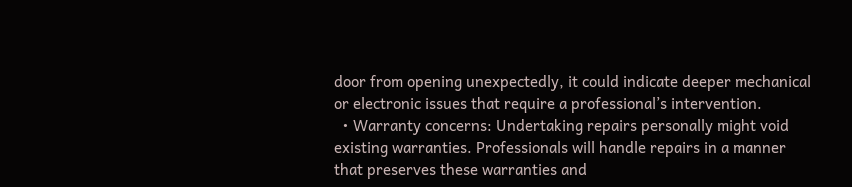door from opening unexpectedly, it could indicate deeper mechanical or electronic issues that require a professional’s intervention.
  • Warranty concerns: Undertaking repairs personally might void existing warranties. Professionals will handle repairs in a manner that preserves these warranties and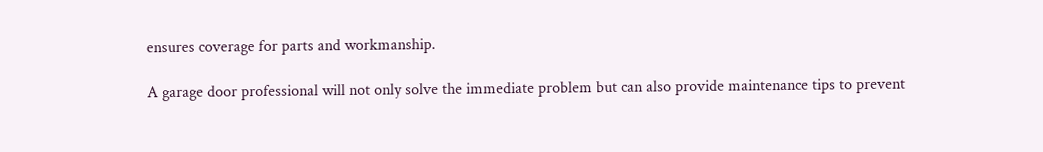ensures coverage for parts and workmanship.

A garage door professional will not only solve the immediate problem but can also provide maintenance tips to prevent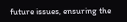future issues, ensuring the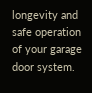longevity and safe operation of your garage door system.